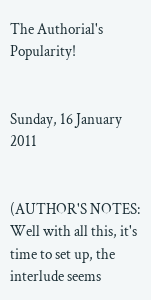The Authorial's Popularity!


Sunday, 16 January 2011


(AUTHOR'S NOTES: Well with all this, it's time to set up, the interlude seems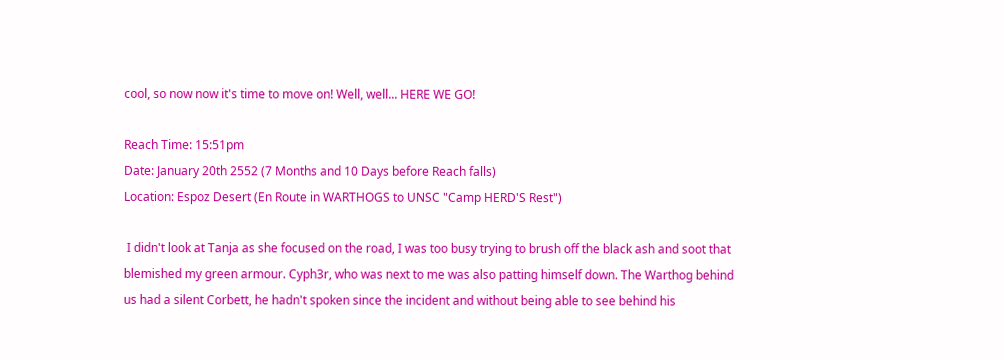cool, so now now it's time to move on! Well, well... HERE WE GO!

Reach Time: 15:51pm
Date: January 20th 2552 (7 Months and 10 Days before Reach falls)
Location: Espoz Desert (En Route in WARTHOGS to UNSC "Camp HERD'S Rest")

 I didn't look at Tanja as she focused on the road, I was too busy trying to brush off the black ash and soot that blemished my green armour. Cyph3r, who was next to me was also patting himself down. The Warthog behind us had a silent Corbett, he hadn't spoken since the incident and without being able to see behind his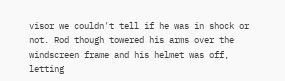visor we couldn't tell if he was in shock or not. Rod though towered his arms over the windscreen frame and his helmet was off, letting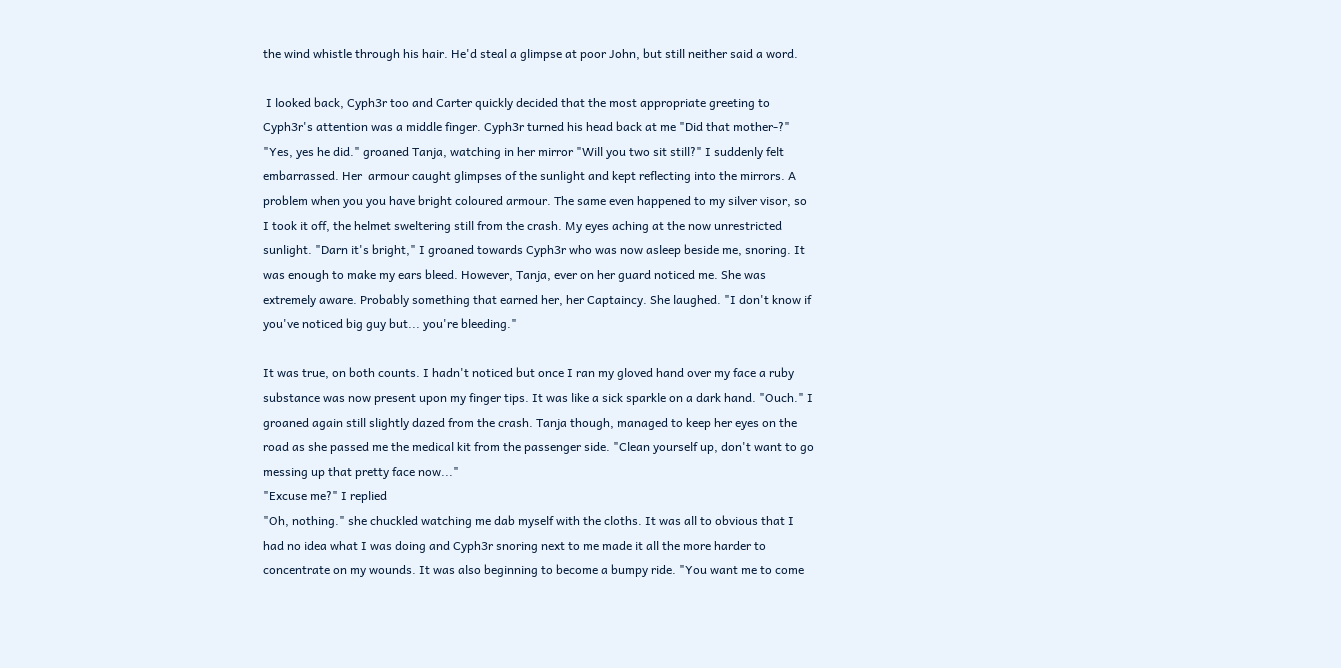the wind whistle through his hair. He'd steal a glimpse at poor John, but still neither said a word.

 I looked back, Cyph3r too and Carter quickly decided that the most appropriate greeting to Cyph3r's attention was a middle finger. Cyph3r turned his head back at me "Did that mother-?"
"Yes, yes he did." groaned Tanja, watching in her mirror "Will you two sit still?" I suddenly felt embarrassed. Her  armour caught glimpses of the sunlight and kept reflecting into the mirrors. A problem when you you have bright coloured armour. The same even happened to my silver visor, so I took it off, the helmet sweltering still from the crash. My eyes aching at the now unrestricted sunlight. "Darn it's bright," I groaned towards Cyph3r who was now asleep beside me, snoring. It was enough to make my ears bleed. However, Tanja, ever on her guard noticed me. She was extremely aware. Probably something that earned her, her Captaincy. She laughed. "I don't know if you've noticed big guy but... you're bleeding."

It was true, on both counts. I hadn't noticed but once I ran my gloved hand over my face a ruby substance was now present upon my finger tips. It was like a sick sparkle on a dark hand. "Ouch." I groaned again still slightly dazed from the crash. Tanja though, managed to keep her eyes on the road as she passed me the medical kit from the passenger side. "Clean yourself up, don't want to go messing up that pretty face now..."
"Excuse me?" I replied
"Oh, nothing." she chuckled watching me dab myself with the cloths. It was all to obvious that I had no idea what I was doing and Cyph3r snoring next to me made it all the more harder to concentrate on my wounds. It was also beginning to become a bumpy ride. "You want me to come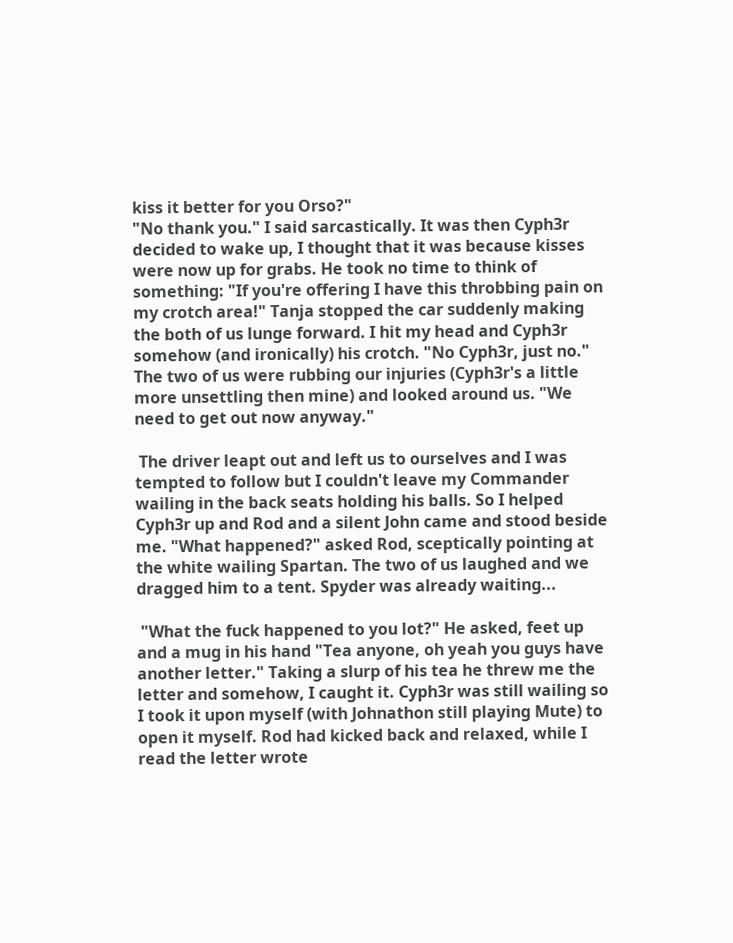kiss it better for you Orso?"
"No thank you." I said sarcastically. It was then Cyph3r decided to wake up, I thought that it was because kisses were now up for grabs. He took no time to think of something: "If you're offering I have this throbbing pain on my crotch area!" Tanja stopped the car suddenly making the both of us lunge forward. I hit my head and Cyph3r somehow (and ironically) his crotch. "No Cyph3r, just no." The two of us were rubbing our injuries (Cyph3r's a little more unsettling then mine) and looked around us. "We need to get out now anyway."

 The driver leapt out and left us to ourselves and I was tempted to follow but I couldn't leave my Commander wailing in the back seats holding his balls. So I helped Cyph3r up and Rod and a silent John came and stood beside me. "What happened?" asked Rod, sceptically pointing at the white wailing Spartan. The two of us laughed and we dragged him to a tent. Spyder was already waiting...

 "What the fuck happened to you lot?" He asked, feet up and a mug in his hand "Tea anyone, oh yeah you guys have another letter." Taking a slurp of his tea he threw me the letter and somehow, I caught it. Cyph3r was still wailing so I took it upon myself (with Johnathon still playing Mute) to open it myself. Rod had kicked back and relaxed, while I read the letter wrote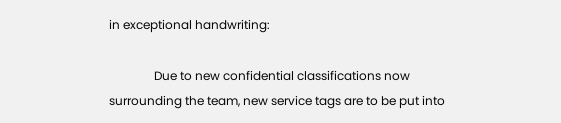in exceptional handwriting:

               Due to new confidential classifications now surrounding the team, new service tags are to be put into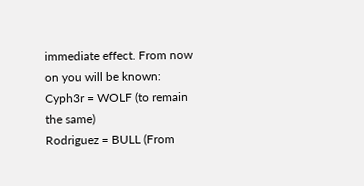immediate effect. From now on you will be known:
Cyph3r = WOLF (to remain the same)
Rodriguez = BULL (From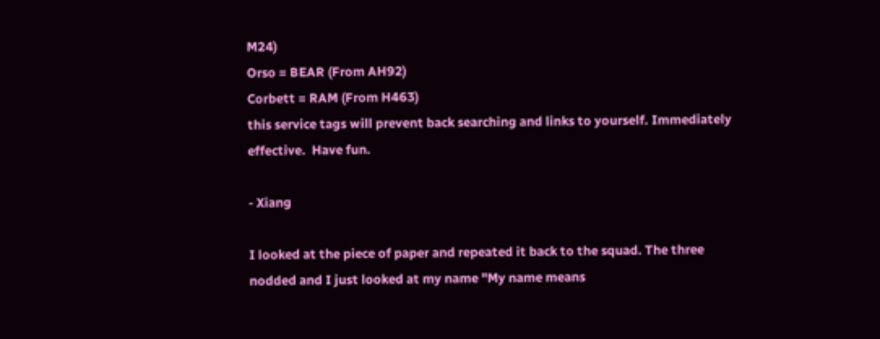M24)
Orso = BEAR (From AH92)
Corbett = RAM (From H463)
this service tags will prevent back searching and links to yourself. Immediately effective.  Have fun.

- Xiang

I looked at the piece of paper and repeated it back to the squad. The three nodded and I just looked at my name "My name means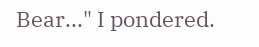Bear..." I pondered.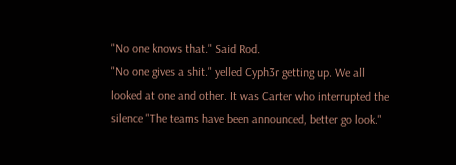"No one knows that." Said Rod.
"No one gives a shit." yelled Cyph3r getting up. We all looked at one and other. It was Carter who interrupted the silence "The teams have been announced, better go look."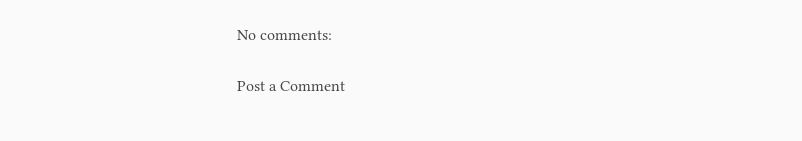No comments:

Post a Comment